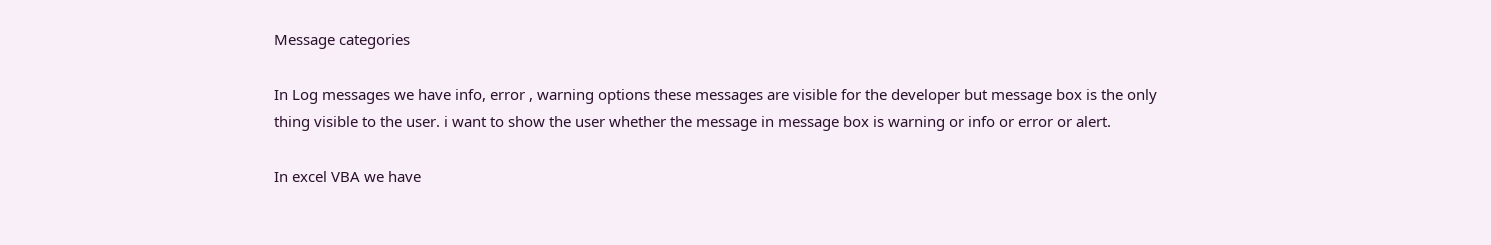Message categories

In Log messages we have info, error , warning options these messages are visible for the developer but message box is the only thing visible to the user. i want to show the user whether the message in message box is warning or info or error or alert.

In excel VBA we have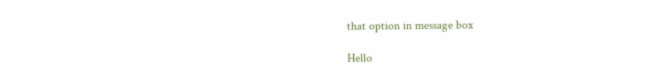that option in message box

Hello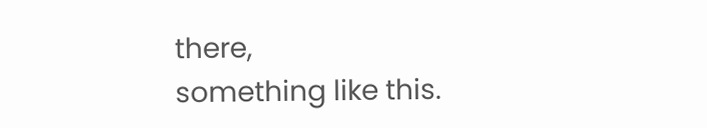there,
something like this.